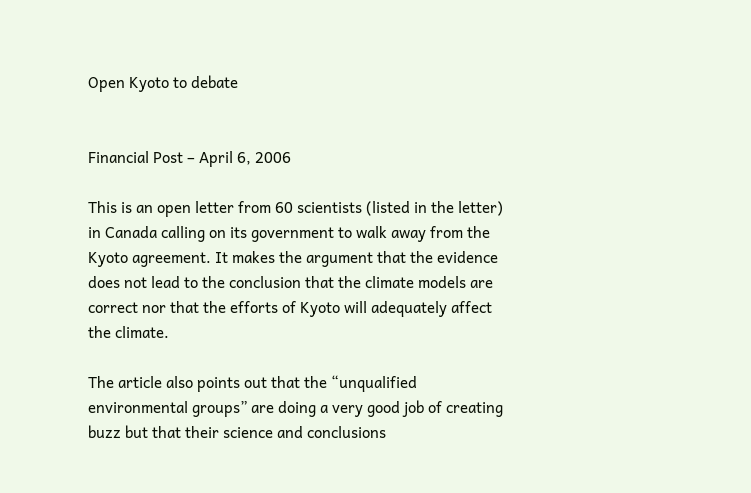Open Kyoto to debate


Financial Post – April 6, 2006

This is an open letter from 60 scientists (listed in the letter) in Canada calling on its government to walk away from the Kyoto agreement. It makes the argument that the evidence does not lead to the conclusion that the climate models are correct nor that the efforts of Kyoto will adequately affect the climate.

The article also points out that the “unqualified environmental groups” are doing a very good job of creating buzz but that their science and conclusions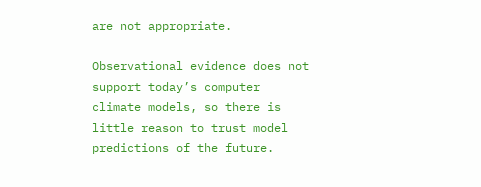are not appropriate.

Observational evidence does not support today’s computer climate models, so there is little reason to trust model predictions of the future.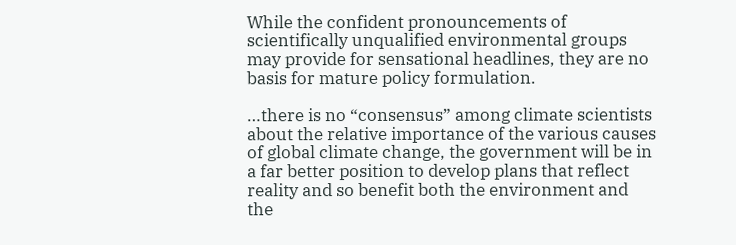While the confident pronouncements of scientifically unqualified environmental groups may provide for sensational headlines, they are no basis for mature policy formulation.

…there is no “consensus” among climate scientists about the relative importance of the various causes of global climate change, the government will be in a far better position to develop plans that reflect reality and so benefit both the environment and the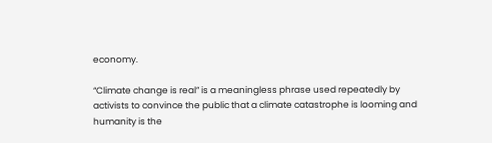economy.

“Climate change is real” is a meaningless phrase used repeatedly by activists to convince the public that a climate catastrophe is looming and humanity is the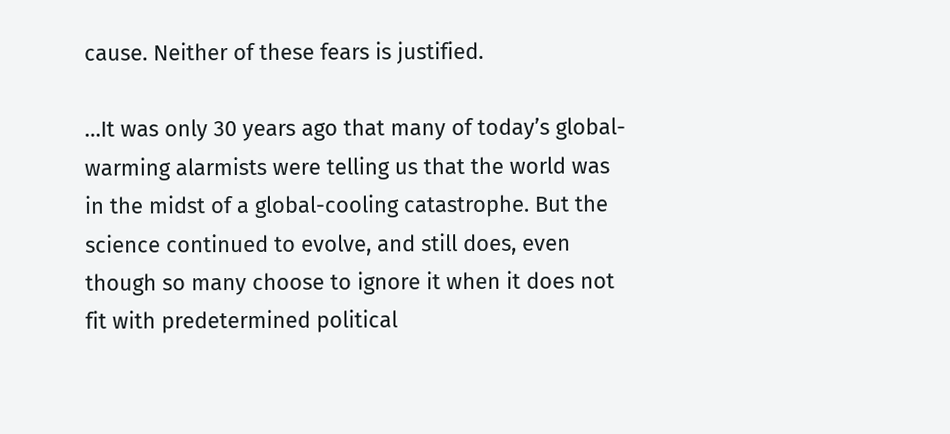cause. Neither of these fears is justified.

…It was only 30 years ago that many of today’s global-warming alarmists were telling us that the world was in the midst of a global-cooling catastrophe. But the science continued to evolve, and still does, even though so many choose to ignore it when it does not fit with predetermined political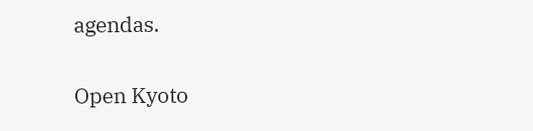agendas.

Open Kyoto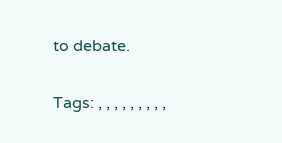to debate.

Tags: , , , , , , , , ,